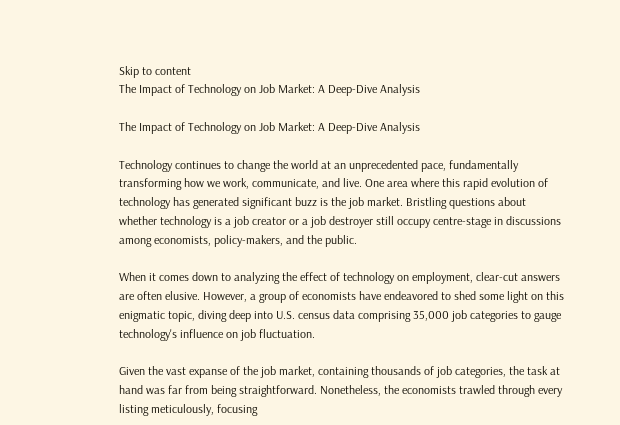Skip to content
The Impact of Technology on Job Market: A Deep-Dive Analysis

The Impact of Technology on Job Market: A Deep-Dive Analysis

Technology continues to change the world at an unprecedented pace, fundamentally transforming how we work, communicate, and live. One area where this rapid evolution of technology has generated significant buzz is the job market. Bristling questions about whether technology is a job creator or a job destroyer still occupy centre-stage in discussions among economists, policy-makers, and the public.

When it comes down to analyzing the effect of technology on employment, clear-cut answers are often elusive. However, a group of economists have endeavored to shed some light on this enigmatic topic, diving deep into U.S. census data comprising 35,000 job categories to gauge technology's influence on job fluctuation.

Given the vast expanse of the job market, containing thousands of job categories, the task at hand was far from being straightforward. Nonetheless, the economists trawled through every listing meticulously, focusing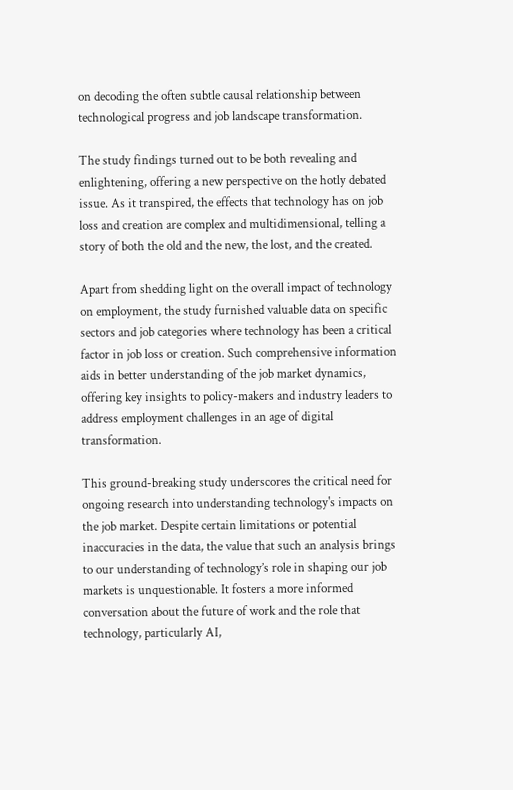on decoding the often subtle causal relationship between technological progress and job landscape transformation.

The study findings turned out to be both revealing and enlightening, offering a new perspective on the hotly debated issue. As it transpired, the effects that technology has on job loss and creation are complex and multidimensional, telling a story of both the old and the new, the lost, and the created.

Apart from shedding light on the overall impact of technology on employment, the study furnished valuable data on specific sectors and job categories where technology has been a critical factor in job loss or creation. Such comprehensive information aids in better understanding of the job market dynamics, offering key insights to policy-makers and industry leaders to address employment challenges in an age of digital transformation.

This ground-breaking study underscores the critical need for ongoing research into understanding technology's impacts on the job market. Despite certain limitations or potential inaccuracies in the data, the value that such an analysis brings to our understanding of technology’s role in shaping our job markets is unquestionable. It fosters a more informed conversation about the future of work and the role that technology, particularly AI,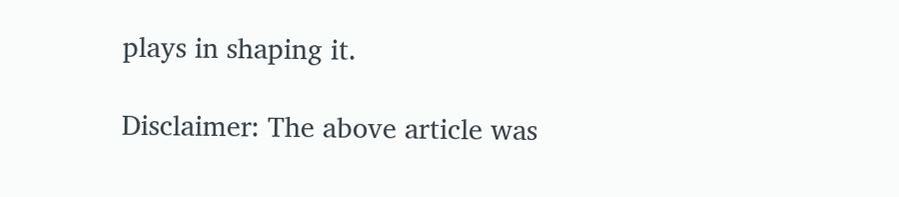plays in shaping it.

Disclaimer: The above article was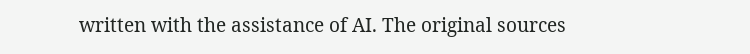written with the assistance of AI. The original sources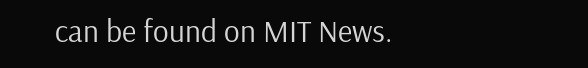can be found on MIT News.